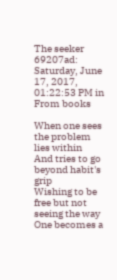The seeker
69207ad: Saturday, June 17, 2017, 01:22:53 PM in From books

When one sees the problem lies within
And tries to go beyond habit's grip
Wishing to be free but not seeing the way
One becomes a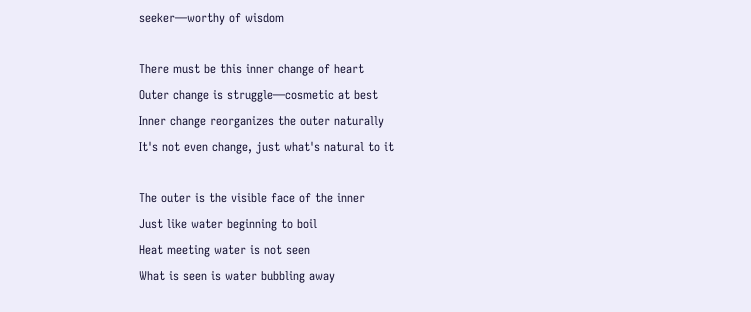seeker—worthy of wisdom

There must be this inner change of heart
Outer change is struggle—cosmetic at best
Inner change reorganizes the outer naturally
It's not even change, just what's natural to it

The outer is the visible face of the inner
Just like water beginning to boil
Heat meeting water is not seen
What is seen is water bubbling away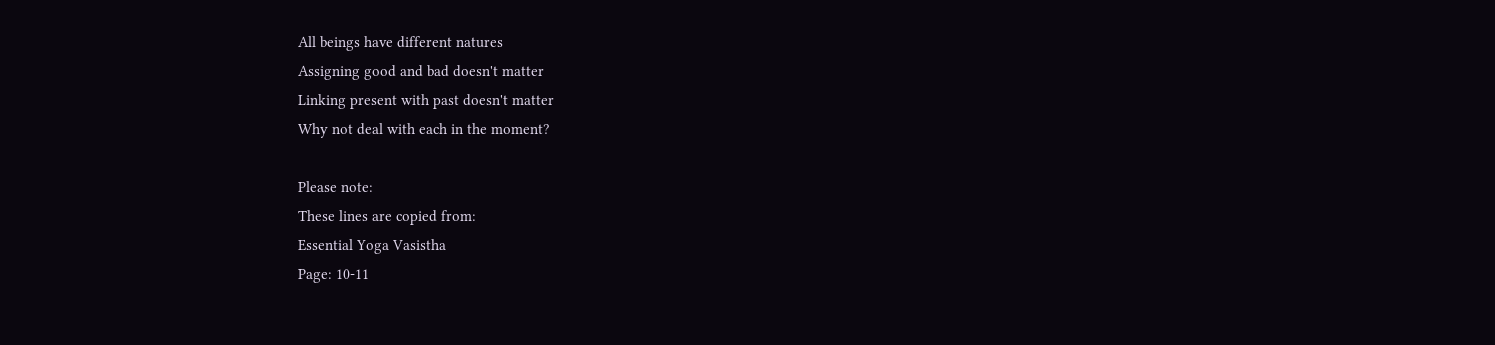All beings have different natures
Assigning good and bad doesn't matter
Linking present with past doesn't matter
Why not deal with each in the moment?

Please note:
These lines are copied from:
Essential Yoga Vasistha
Page: 10-11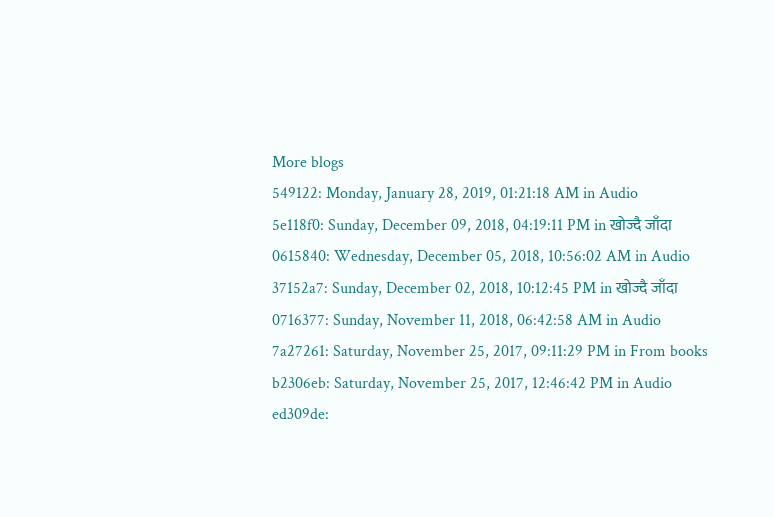More blogs
549122: Monday, January 28, 2019, 01:21:18 AM in Audio
5e118f0: Sunday, December 09, 2018, 04:19:11 PM in खोज्दै जाँदा
0615840: Wednesday, December 05, 2018, 10:56:02 AM in Audio
37152a7: Sunday, December 02, 2018, 10:12:45 PM in खोज्दै जाँदा
0716377: Sunday, November 11, 2018, 06:42:58 AM in Audio
7a27261: Saturday, November 25, 2017, 09:11:29 PM in From books
b2306eb: Saturday, November 25, 2017, 12:46:42 PM in Audio
ed309de: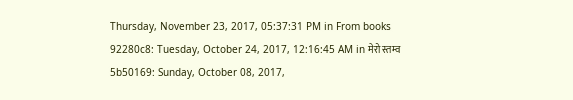Thursday, November 23, 2017, 05:37:31 PM in From books
92280c8: Tuesday, October 24, 2017, 12:16:45 AM in मेरो स्तम्व
5b50169: Sunday, October 08, 2017,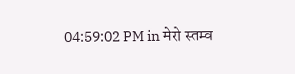04:59:02 PM in मेरो स्तम्व